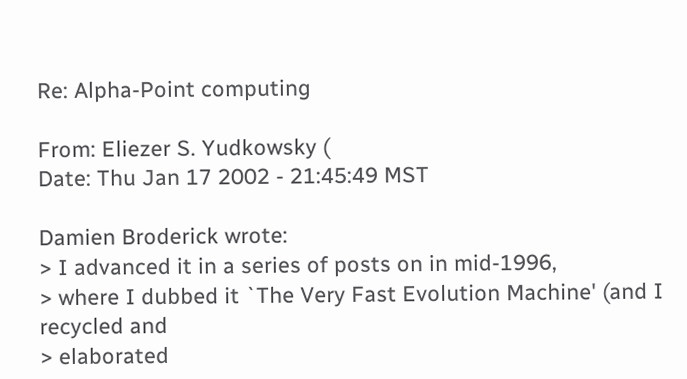Re: Alpha-Point computing

From: Eliezer S. Yudkowsky (
Date: Thu Jan 17 2002 - 21:45:49 MST

Damien Broderick wrote:
> I advanced it in a series of posts on in mid-1996,
> where I dubbed it `The Very Fast Evolution Machine' (and I recycled and
> elaborated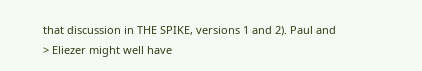that discussion in THE SPIKE, versions 1 and 2). Paul and
> Eliezer might well have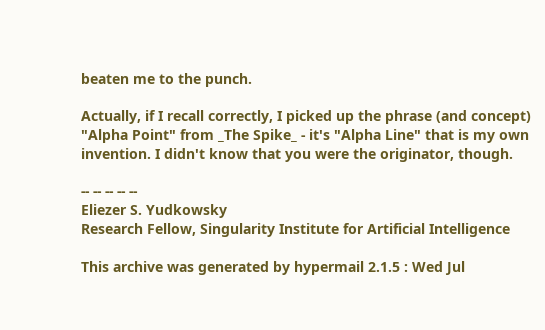beaten me to the punch.

Actually, if I recall correctly, I picked up the phrase (and concept)
"Alpha Point" from _The Spike_ - it's "Alpha Line" that is my own
invention. I didn't know that you were the originator, though.

-- -- -- -- --
Eliezer S. Yudkowsky
Research Fellow, Singularity Institute for Artificial Intelligence

This archive was generated by hypermail 2.1.5 : Wed Jul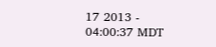17 2013 - 04:00:37 MDT